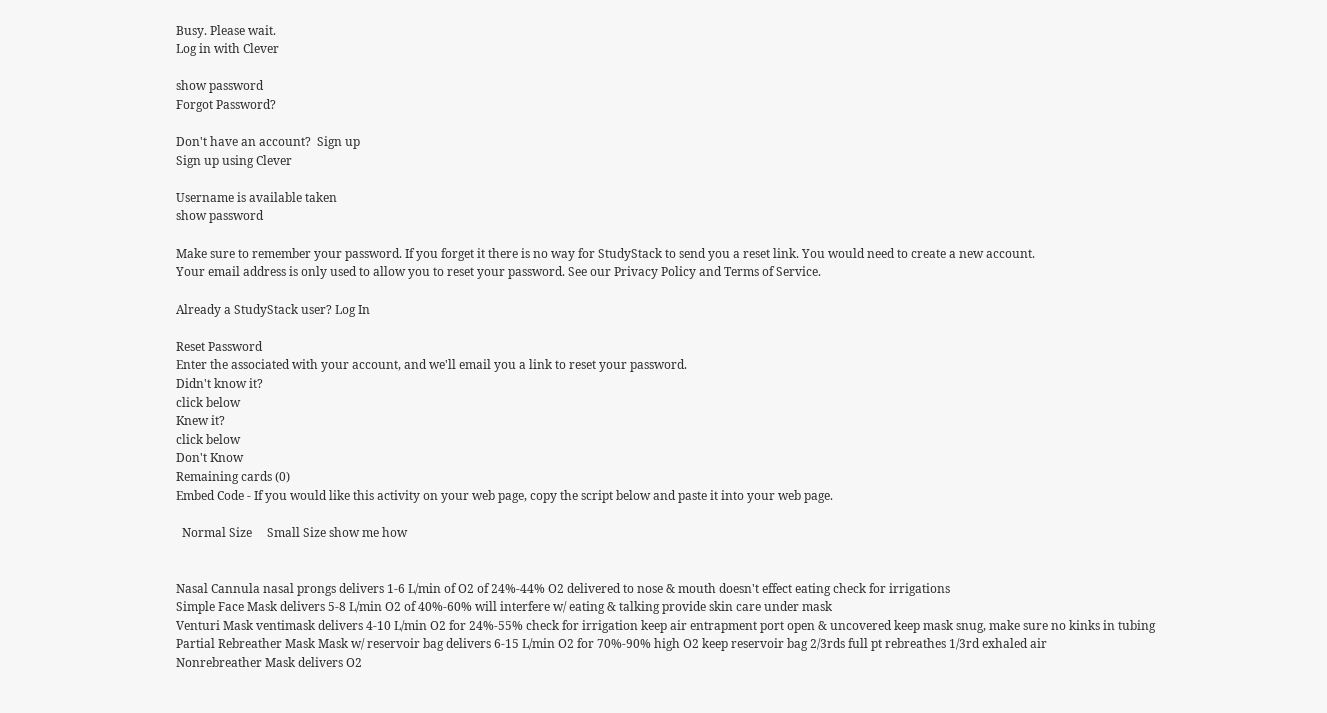Busy. Please wait.
Log in with Clever

show password
Forgot Password?

Don't have an account?  Sign up
Sign up using Clever

Username is available taken
show password

Make sure to remember your password. If you forget it there is no way for StudyStack to send you a reset link. You would need to create a new account.
Your email address is only used to allow you to reset your password. See our Privacy Policy and Terms of Service.

Already a StudyStack user? Log In

Reset Password
Enter the associated with your account, and we'll email you a link to reset your password.
Didn't know it?
click below
Knew it?
click below
Don't Know
Remaining cards (0)
Embed Code - If you would like this activity on your web page, copy the script below and paste it into your web page.

  Normal Size     Small Size show me how


Nasal Cannula nasal prongs delivers 1-6 L/min of O2 of 24%-44% O2 delivered to nose & mouth doesn't effect eating check for irrigations
Simple Face Mask delivers 5-8 L/min O2 of 40%-60% will interfere w/ eating & talking provide skin care under mask
Venturi Mask ventimask delivers 4-10 L/min O2 for 24%-55% check for irrigation keep air entrapment port open & uncovered keep mask snug, make sure no kinks in tubing
Partial Rebreather Mask Mask w/ reservoir bag delivers 6-15 L/min O2 for 70%-90% high O2 keep reservoir bag 2/3rds full pt rebreathes 1/3rd exhaled air
Nonrebreather Mask delivers O2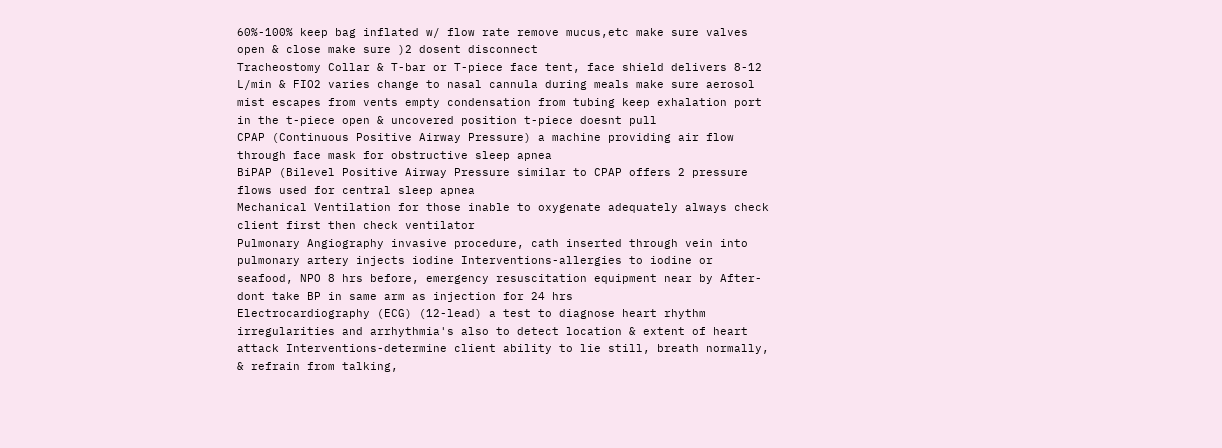60%-100% keep bag inflated w/ flow rate remove mucus,etc make sure valves open & close make sure )2 dosent disconnect
Tracheostomy Collar & T-bar or T-piece face tent, face shield delivers 8-12 L/min & FIO2 varies change to nasal cannula during meals make sure aerosol mist escapes from vents empty condensation from tubing keep exhalation port in the t-piece open & uncovered position t-piece doesnt pull
CPAP (Continuous Positive Airway Pressure) a machine providing air flow through face mask for obstructive sleep apnea
BiPAP (Bilevel Positive Airway Pressure similar to CPAP offers 2 pressure flows used for central sleep apnea
Mechanical Ventilation for those inable to oxygenate adequately always check client first then check ventilator
Pulmonary Angiography invasive procedure, cath inserted through vein into pulmonary artery injects iodine Interventions-allergies to iodine or seafood, NPO 8 hrs before, emergency resuscitation equipment near by After-dont take BP in same arm as injection for 24 hrs
Electrocardiography (ECG) (12-lead) a test to diagnose heart rhythm irregularities and arrhythmia's also to detect location & extent of heart attack Interventions-determine client ability to lie still, breath normally, & refrain from talking,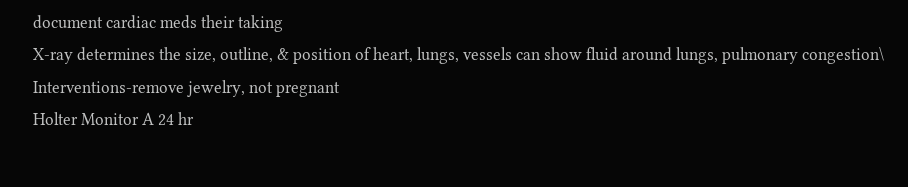document cardiac meds their taking
X-ray determines the size, outline, & position of heart, lungs, vessels can show fluid around lungs, pulmonary congestion\ Interventions-remove jewelry, not pregnant
Holter Monitor A 24 hr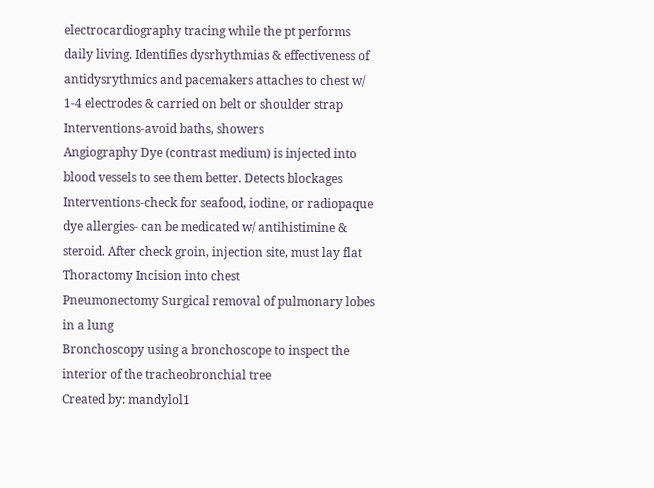electrocardiography tracing while the pt performs daily living. Identifies dysrhythmias & effectiveness of antidysrythmics and pacemakers attaches to chest w/ 1-4 electrodes & carried on belt or shoulder strap Interventions-avoid baths, showers
Angiography Dye (contrast medium) is injected into blood vessels to see them better. Detects blockages Interventions-check for seafood, iodine, or radiopaque dye allergies- can be medicated w/ antihistimine & steroid. After check groin, injection site, must lay flat
Thoractomy Incision into chest
Pneumonectomy Surgical removal of pulmonary lobes in a lung
Bronchoscopy using a bronchoscope to inspect the interior of the tracheobronchial tree
Created by: mandylol1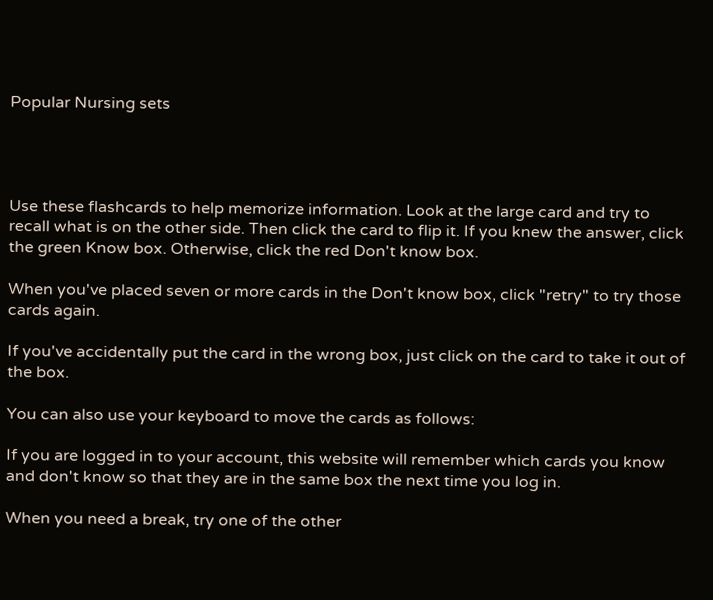Popular Nursing sets




Use these flashcards to help memorize information. Look at the large card and try to recall what is on the other side. Then click the card to flip it. If you knew the answer, click the green Know box. Otherwise, click the red Don't know box.

When you've placed seven or more cards in the Don't know box, click "retry" to try those cards again.

If you've accidentally put the card in the wrong box, just click on the card to take it out of the box.

You can also use your keyboard to move the cards as follows:

If you are logged in to your account, this website will remember which cards you know and don't know so that they are in the same box the next time you log in.

When you need a break, try one of the other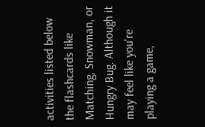activities listed below the flashcards like Matching, Snowman, or Hungry Bug. Although it may feel like you're playing a game,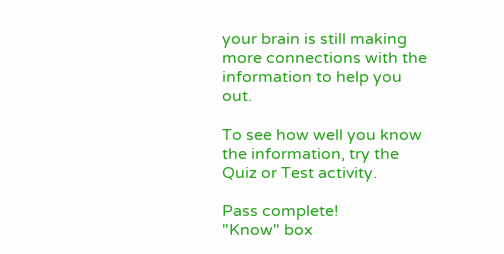your brain is still making more connections with the information to help you out.

To see how well you know the information, try the Quiz or Test activity.

Pass complete!
"Know" box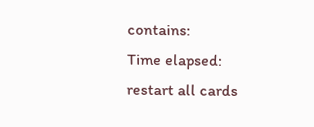contains:
Time elapsed:
restart all cards